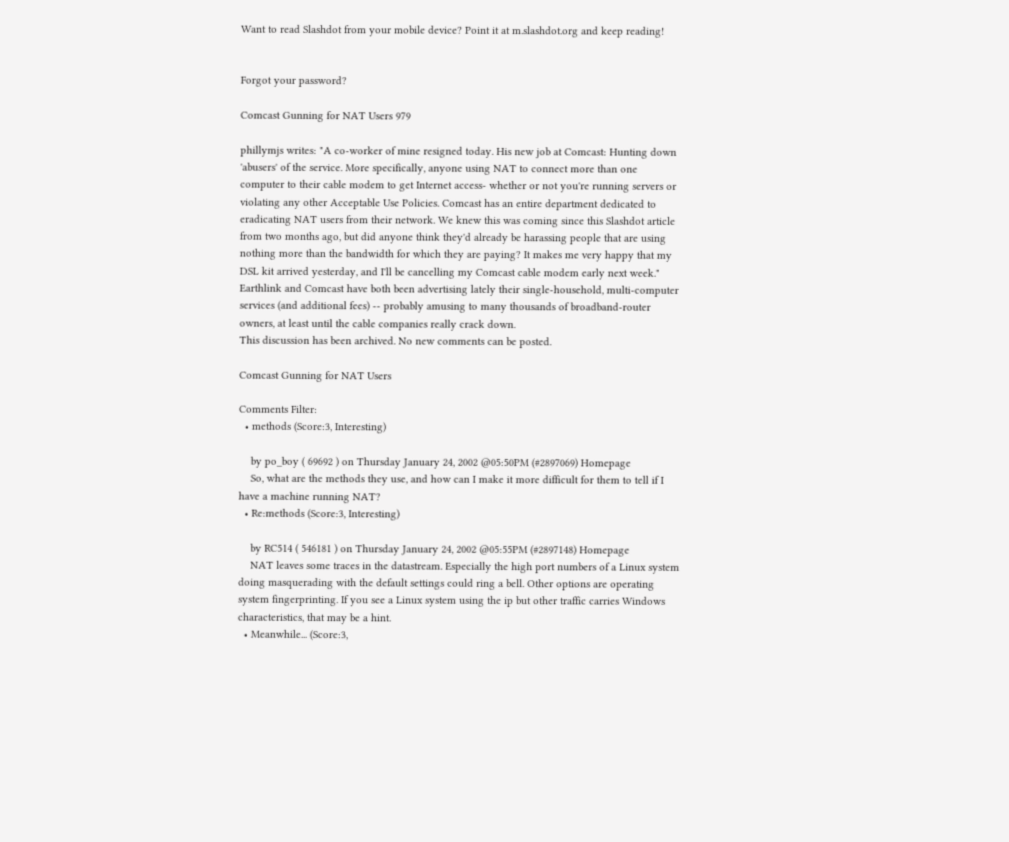Want to read Slashdot from your mobile device? Point it at m.slashdot.org and keep reading!


Forgot your password?

Comcast Gunning for NAT Users 979

phillymjs writes: "A co-worker of mine resigned today. His new job at Comcast: Hunting down 'abusers' of the service. More specifically, anyone using NAT to connect more than one computer to their cable modem to get Internet access- whether or not you're running servers or violating any other Acceptable Use Policies. Comcast has an entire department dedicated to eradicating NAT users from their network. We knew this was coming since this Slashdot article from two months ago, but did anyone think they'd already be harassing people that are using nothing more than the bandwidth for which they are paying? It makes me very happy that my DSL kit arrived yesterday, and I'll be cancelling my Comcast cable modem early next week." Earthlink and Comcast have both been advertising lately their single-household, multi-computer services (and additional fees) -- probably amusing to many thousands of broadband-router owners, at least until the cable companies really crack down.
This discussion has been archived. No new comments can be posted.

Comcast Gunning for NAT Users

Comments Filter:
  • methods (Score:3, Interesting)

    by po_boy ( 69692 ) on Thursday January 24, 2002 @05:50PM (#2897069) Homepage
    So, what are the methods they use, and how can I make it more difficult for them to tell if I have a machine running NAT?
  • Re:methods (Score:3, Interesting)

    by RC514 ( 546181 ) on Thursday January 24, 2002 @05:55PM (#2897148) Homepage
    NAT leaves some traces in the datastream. Especially the high port numbers of a Linux system doing masquerading with the default settings could ring a bell. Other options are operating system fingerprinting. If you see a Linux system using the ip but other traffic carries Windows characteristics, that may be a hint.
  • Meanwhile... (Score:3,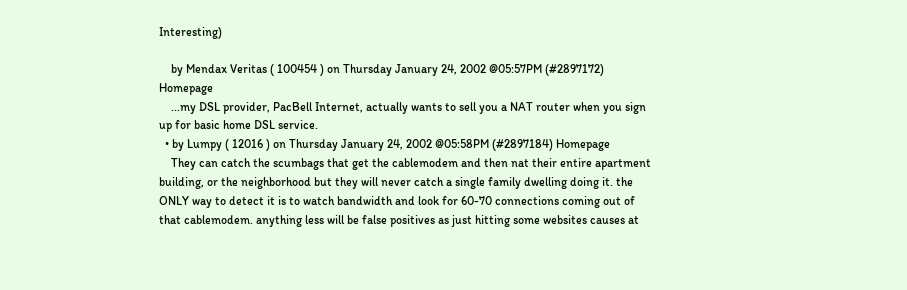Interesting)

    by Mendax Veritas ( 100454 ) on Thursday January 24, 2002 @05:57PM (#2897172) Homepage
    ...my DSL provider, PacBell Internet, actually wants to sell you a NAT router when you sign up for basic home DSL service.
  • by Lumpy ( 12016 ) on Thursday January 24, 2002 @05:58PM (#2897184) Homepage
    They can catch the scumbags that get the cablemodem and then nat their entire apartment building, or the neighborhood but they will never catch a single family dwelling doing it. the ONLY way to detect it is to watch bandwidth and look for 60-70 connections coming out of that cablemodem. anything less will be false positives as just hitting some websites causes at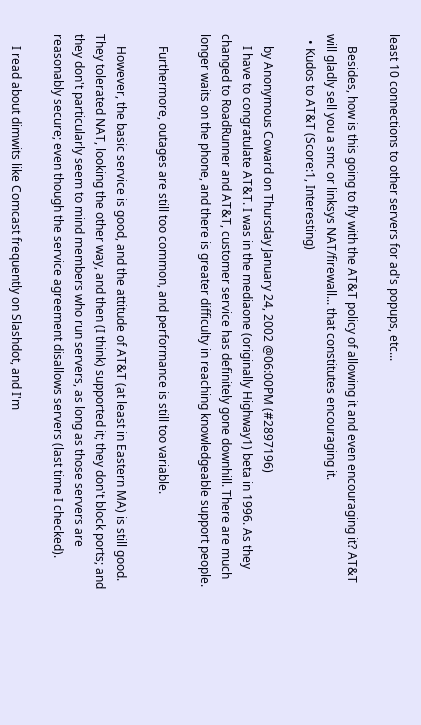least 10 connections to other servers for ad's popups, etc...

    Besides, how is this going to fly with the AT&T policy of allowing it and even encouraging it? AT&T will gladly sell you a smc or linksys NAT/firewall... that constitutes encouraging it.
  • Kudos to AT&T (Score:1, Interesting)

    by Anonymous Coward on Thursday January 24, 2002 @06:00PM (#2897196)
    I have to congratulate AT&T. I was in the mediaone (originally Highway1) beta in 1996. As they changed to RoadRunner and AT&T, customer service has definitely gone downhill. There are much longer waits on the phone, and there is greater difficulty in reaching knowledgeable support people.

    Furthermore, outages are still too common, and performance is still too variable.

    However, the basic service is good, and the attitude of AT&T (at least in Eastern MA) is still good. They tolerated NAT, looking the other way, and then (I think) supported it; they don't block ports; and they don't particularly seem to mind members who run servers, as long as those servers are reasonably secure; even though the service agreement disallows servers (last time I checked).

    I read about dimwits like Comcast frequently on Slashdot, and I'm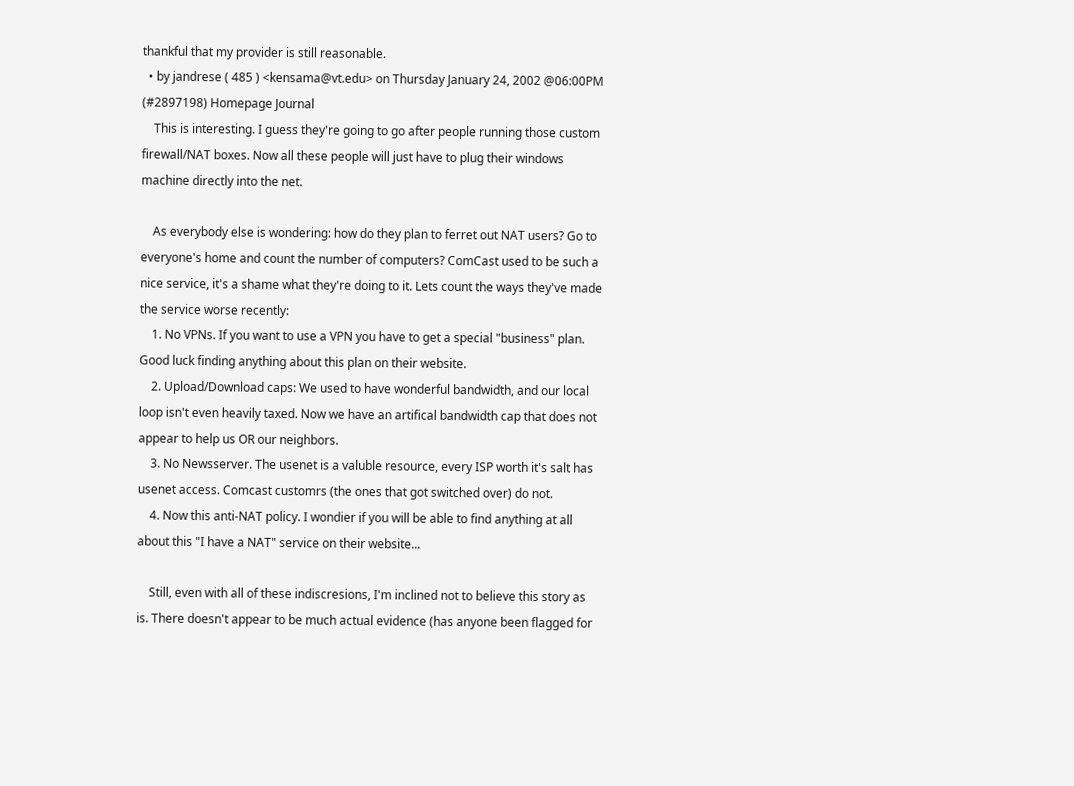thankful that my provider is still reasonable.
  • by jandrese ( 485 ) <kensama@vt.edu> on Thursday January 24, 2002 @06:00PM (#2897198) Homepage Journal
    This is interesting. I guess they're going to go after people running those custom firewall/NAT boxes. Now all these people will just have to plug their windows machine directly into the net.

    As everybody else is wondering: how do they plan to ferret out NAT users? Go to everyone's home and count the number of computers? ComCast used to be such a nice service, it's a shame what they're doing to it. Lets count the ways they've made the service worse recently:
    1. No VPNs. If you want to use a VPN you have to get a special "business" plan. Good luck finding anything about this plan on their website.
    2. Upload/Download caps: We used to have wonderful bandwidth, and our local loop isn't even heavily taxed. Now we have an artifical bandwidth cap that does not appear to help us OR our neighbors.
    3. No Newsserver. The usenet is a valuble resource, every ISP worth it's salt has usenet access. Comcast customrs (the ones that got switched over) do not.
    4. Now this anti-NAT policy. I wondier if you will be able to find anything at all about this "I have a NAT" service on their website...

    Still, even with all of these indiscresions, I'm inclined not to believe this story as is. There doesn't appear to be much actual evidence (has anyone been flagged for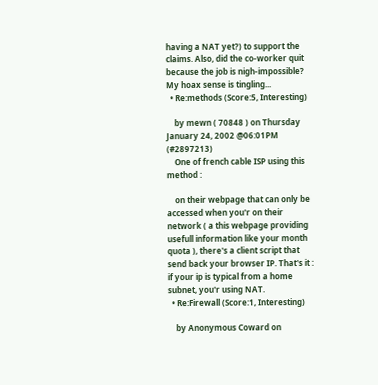having a NAT yet?) to support the claims. Also, did the co-worker quit because the job is nigh-impossible? My hoax sense is tingling...
  • Re:methods (Score:5, Interesting)

    by mewn ( 70848 ) on Thursday January 24, 2002 @06:01PM (#2897213)
    One of french cable ISP using this method :

    on their webpage that can only be accessed when you'r on their network ( a this webpage providing usefull information like your month quota ), there's a client script that send back your browser IP. That's it : if your ip is typical from a home subnet, you'r using NAT.
  • Re:Firewall (Score:1, Interesting)

    by Anonymous Coward on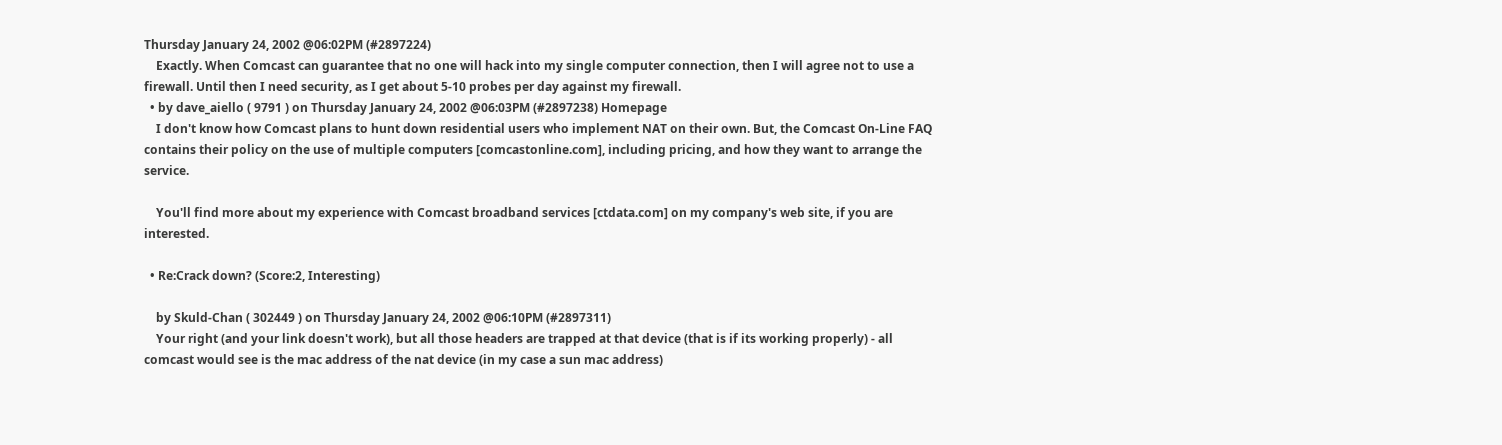Thursday January 24, 2002 @06:02PM (#2897224)
    Exactly. When Comcast can guarantee that no one will hack into my single computer connection, then I will agree not to use a firewall. Until then I need security, as I get about 5-10 probes per day against my firewall.
  • by dave_aiello ( 9791 ) on Thursday January 24, 2002 @06:03PM (#2897238) Homepage
    I don't know how Comcast plans to hunt down residential users who implement NAT on their own. But, the Comcast On-Line FAQ contains their policy on the use of multiple computers [comcastonline.com], including pricing, and how they want to arrange the service.

    You'll find more about my experience with Comcast broadband services [ctdata.com] on my company's web site, if you are interested.

  • Re:Crack down? (Score:2, Interesting)

    by Skuld-Chan ( 302449 ) on Thursday January 24, 2002 @06:10PM (#2897311)
    Your right (and your link doesn't work), but all those headers are trapped at that device (that is if its working properly) - all comcast would see is the mac address of the nat device (in my case a sun mac address)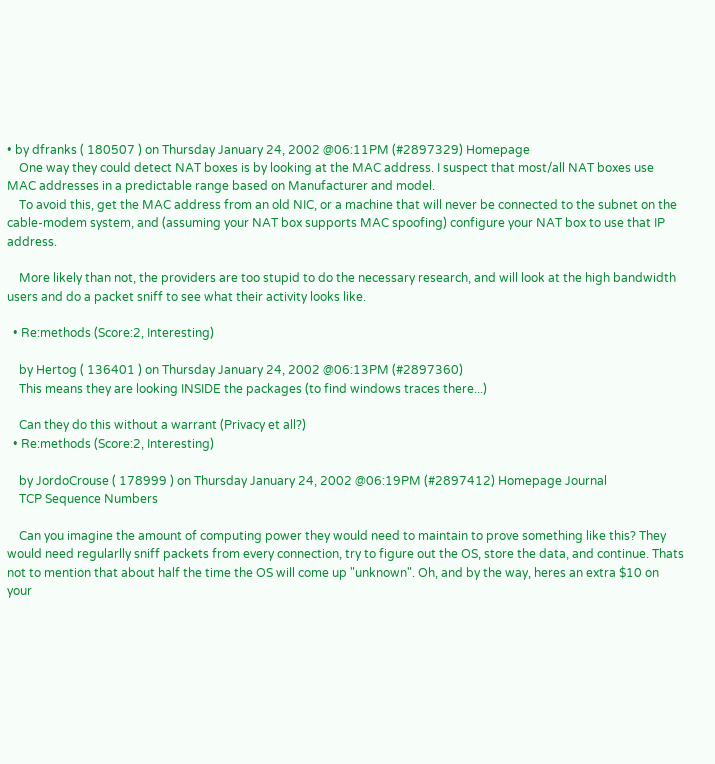• by dfranks ( 180507 ) on Thursday January 24, 2002 @06:11PM (#2897329) Homepage
    One way they could detect NAT boxes is by looking at the MAC address. I suspect that most/all NAT boxes use MAC addresses in a predictable range based on Manufacturer and model.
    To avoid this, get the MAC address from an old NIC, or a machine that will never be connected to the subnet on the cable-modem system, and (assuming your NAT box supports MAC spoofing) configure your NAT box to use that IP address.

    More likely than not, the providers are too stupid to do the necessary research, and will look at the high bandwidth users and do a packet sniff to see what their activity looks like.

  • Re:methods (Score:2, Interesting)

    by Hertog ( 136401 ) on Thursday January 24, 2002 @06:13PM (#2897360)
    This means they are looking INSIDE the packages (to find windows traces there...)

    Can they do this without a warrant (Privacy et all?)
  • Re:methods (Score:2, Interesting)

    by JordoCrouse ( 178999 ) on Thursday January 24, 2002 @06:19PM (#2897412) Homepage Journal
    TCP Sequence Numbers

    Can you imagine the amount of computing power they would need to maintain to prove something like this? They would need regularlly sniff packets from every connection, try to figure out the OS, store the data, and continue. Thats not to mention that about half the time the OS will come up "unknown". Oh, and by the way, heres an extra $10 on your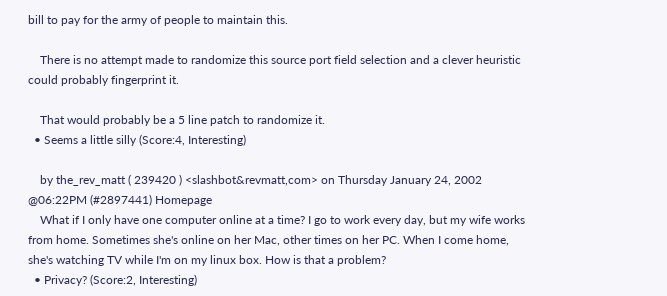bill to pay for the army of people to maintain this.

    There is no attempt made to randomize this source port field selection and a clever heuristic could probably fingerprint it.

    That would probably be a 5 line patch to randomize it.
  • Seems a little silly (Score:4, Interesting)

    by the_rev_matt ( 239420 ) <slashbot&revmatt,com> on Thursday January 24, 2002 @06:22PM (#2897441) Homepage
    What if I only have one computer online at a time? I go to work every day, but my wife works from home. Sometimes she's online on her Mac, other times on her PC. When I come home, she's watching TV while I'm on my linux box. How is that a problem?
  • Privacy? (Score:2, Interesting)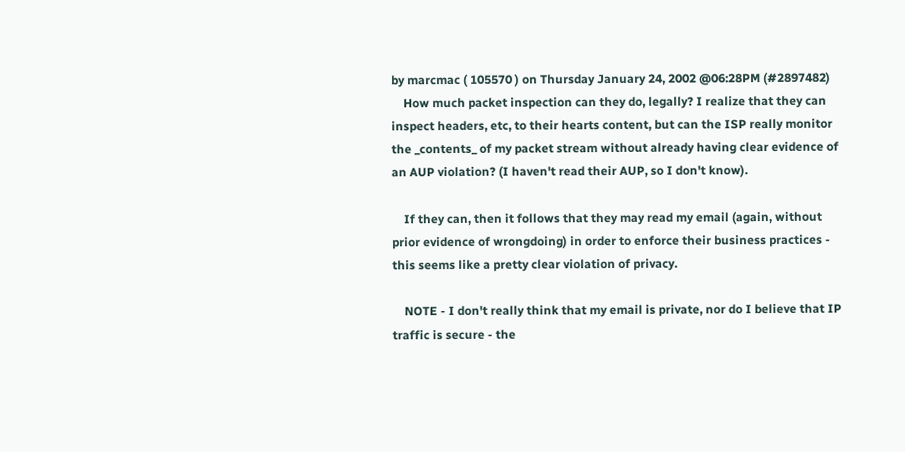by marcmac ( 105570 ) on Thursday January 24, 2002 @06:28PM (#2897482)
    How much packet inspection can they do, legally? I realize that they can inspect headers, etc, to their hearts content, but can the ISP really monitor the _contents_ of my packet stream without already having clear evidence of an AUP violation? (I haven't read their AUP, so I don't know).

    If they can, then it follows that they may read my email (again, without prior evidence of wrongdoing) in order to enforce their business practices - this seems like a pretty clear violation of privacy.

    NOTE - I don't really think that my email is private, nor do I believe that IP traffic is secure - the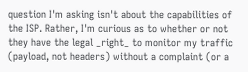question I'm asking isn't about the capabilities of the ISP. Rather, I'm curious as to whether or not they have the legal _right_ to monitor my traffic (payload, not headers) without a complaint (or a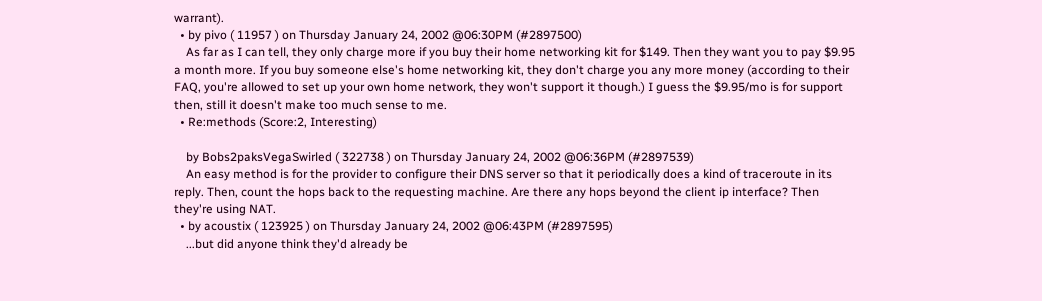warrant).
  • by pivo ( 11957 ) on Thursday January 24, 2002 @06:30PM (#2897500)
    As far as I can tell, they only charge more if you buy their home networking kit for $149. Then they want you to pay $9.95 a month more. If you buy someone else's home networking kit, they don't charge you any more money (according to their FAQ, you're allowed to set up your own home network, they won't support it though.) I guess the $9.95/mo is for support then, still it doesn't make too much sense to me.
  • Re:methods (Score:2, Interesting)

    by Bobs2paksVegaSwirled ( 322738 ) on Thursday January 24, 2002 @06:36PM (#2897539)
    An easy method is for the provider to configure their DNS server so that it periodically does a kind of traceroute in its reply. Then, count the hops back to the requesting machine. Are there any hops beyond the client ip interface? Then they're using NAT.
  • by acoustix ( 123925 ) on Thursday January 24, 2002 @06:43PM (#2897595)
    ...but did anyone think they'd already be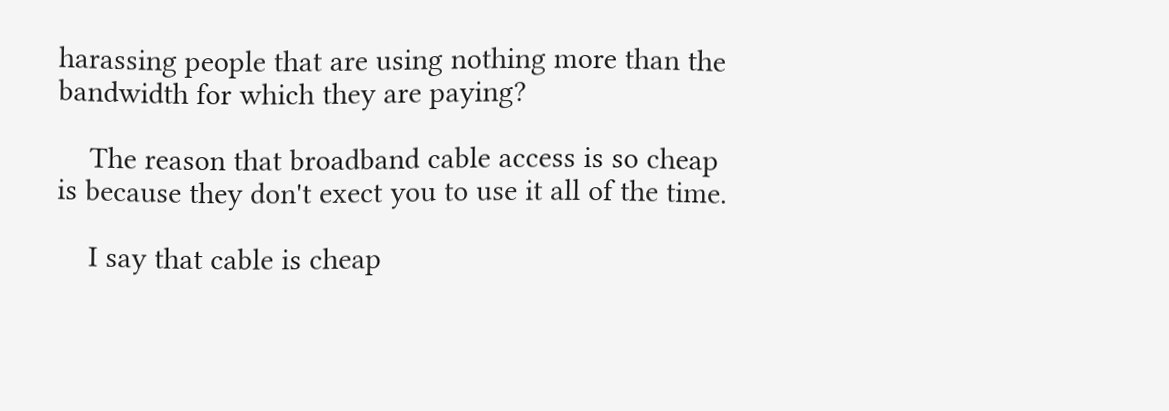harassing people that are using nothing more than the bandwidth for which they are paying?

    The reason that broadband cable access is so cheap is because they don't exect you to use it all of the time.

    I say that cable is cheap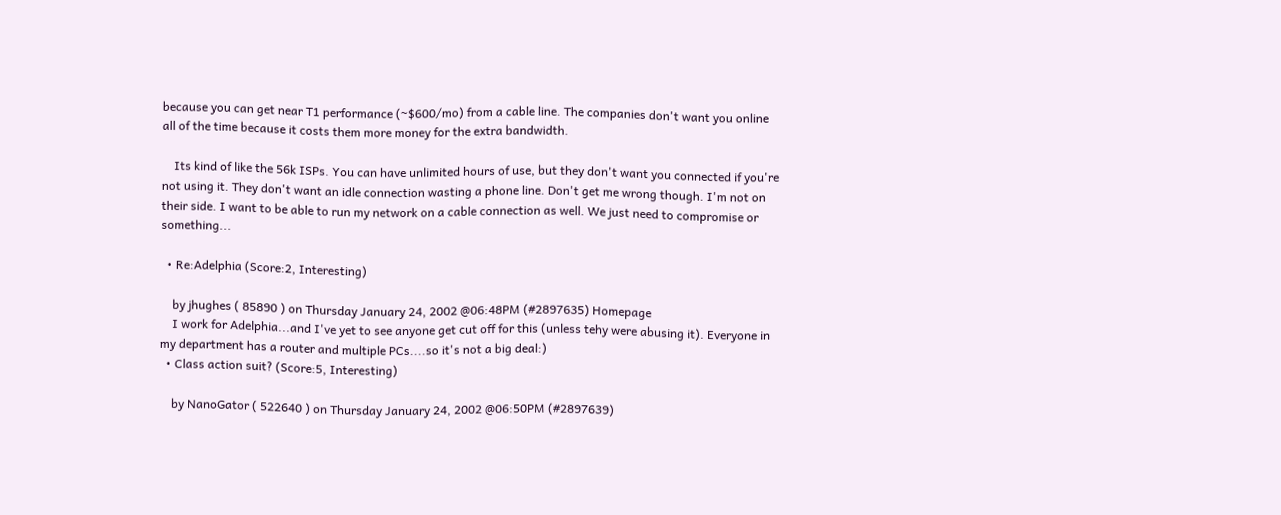because you can get near T1 performance (~$600/mo) from a cable line. The companies don't want you online all of the time because it costs them more money for the extra bandwidth.

    Its kind of like the 56k ISPs. You can have unlimited hours of use, but they don't want you connected if you're not using it. They don't want an idle connection wasting a phone line. Don't get me wrong though. I'm not on their side. I want to be able to run my network on a cable connection as well. We just need to compromise or something...

  • Re:Adelphia (Score:2, Interesting)

    by jhughes ( 85890 ) on Thursday January 24, 2002 @06:48PM (#2897635) Homepage
    I work for Adelphia...and I've yet to see anyone get cut off for this (unless tehy were abusing it). Everyone in my department has a router and multiple PCs....so it's not a big deal:)
  • Class action suit? (Score:5, Interesting)

    by NanoGator ( 522640 ) on Thursday January 24, 2002 @06:50PM (#2897639)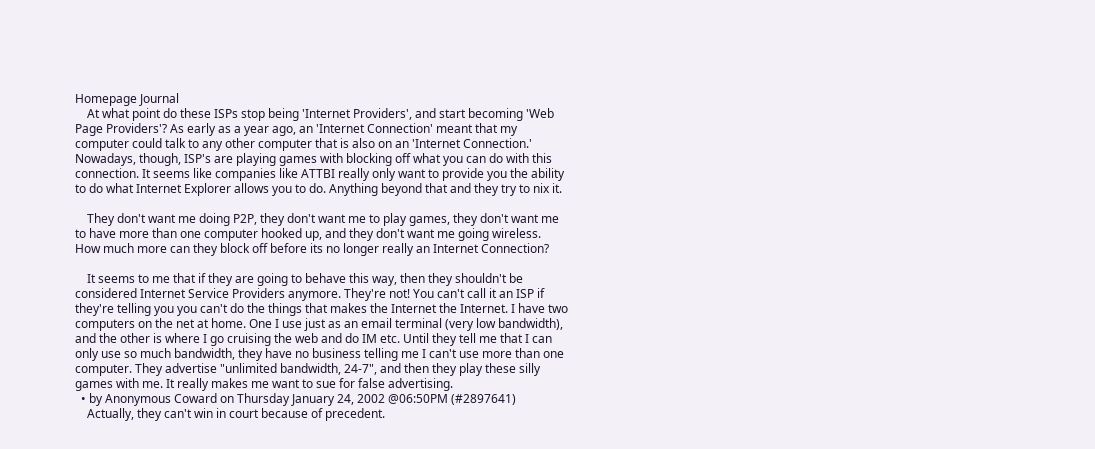Homepage Journal
    At what point do these ISPs stop being 'Internet Providers', and start becoming 'Web Page Providers'? As early as a year ago, an 'Internet Connection' meant that my computer could talk to any other computer that is also on an 'Internet Connection.' Nowadays, though, ISP's are playing games with blocking off what you can do with this connection. It seems like companies like ATTBI really only want to provide you the ability to do what Internet Explorer allows you to do. Anything beyond that and they try to nix it.

    They don't want me doing P2P, they don't want me to play games, they don't want me to have more than one computer hooked up, and they don't want me going wireless. How much more can they block off before its no longer really an Internet Connection?

    It seems to me that if they are going to behave this way, then they shouldn't be considered Internet Service Providers anymore. They're not! You can't call it an ISP if they're telling you you can't do the things that makes the Internet the Internet. I have two computers on the net at home. One I use just as an email terminal (very low bandwidth), and the other is where I go cruising the web and do IM etc. Until they tell me that I can only use so much bandwidth, they have no business telling me I can't use more than one computer. They advertise "unlimited bandwidth, 24-7", and then they play these silly games with me. It really makes me want to sue for false advertising.
  • by Anonymous Coward on Thursday January 24, 2002 @06:50PM (#2897641)
    Actually, they can't win in court because of precedent.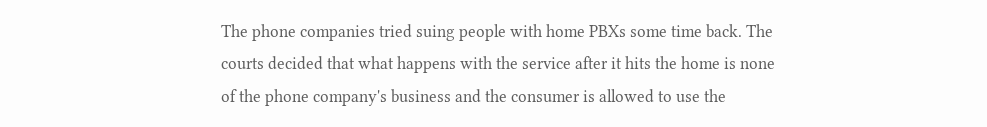The phone companies tried suing people with home PBXs some time back. The courts decided that what happens with the service after it hits the home is none of the phone company's business and the consumer is allowed to use the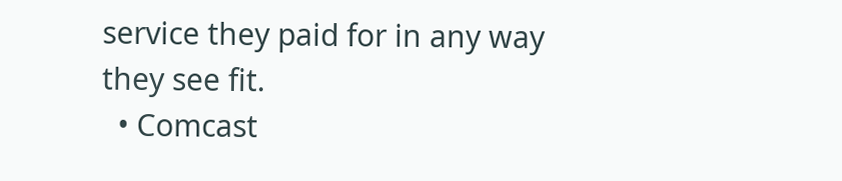service they paid for in any way they see fit.
  • Comcast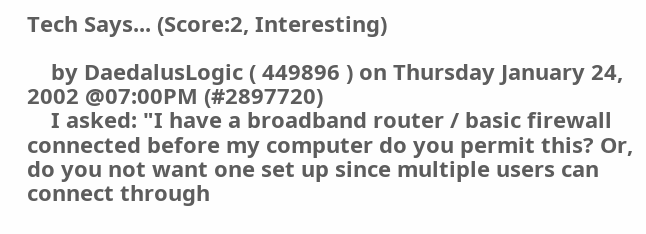Tech Says... (Score:2, Interesting)

    by DaedalusLogic ( 449896 ) on Thursday January 24, 2002 @07:00PM (#2897720)
    I asked: "I have a broadband router / basic firewall connected before my computer do you permit this? Or, do you not want one set up since multiple users can connect through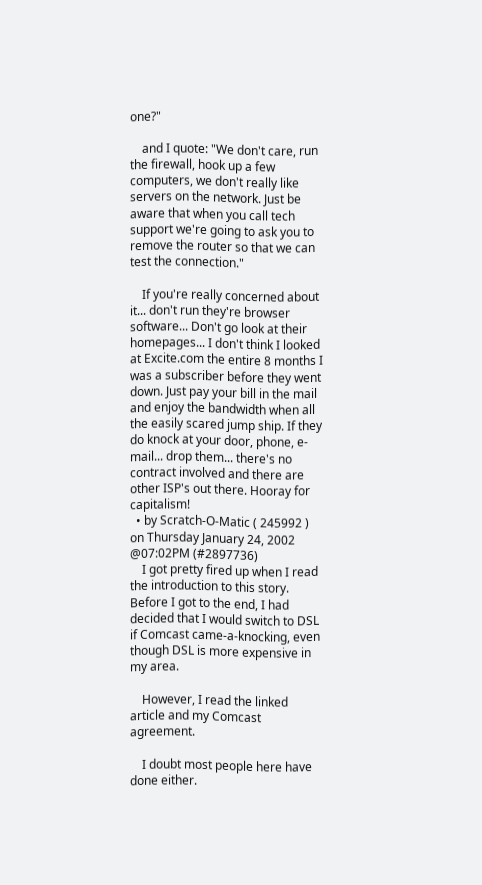one?"

    and I quote: "We don't care, run the firewall, hook up a few computers, we don't really like servers on the network. Just be aware that when you call tech support we're going to ask you to remove the router so that we can test the connection."

    If you're really concerned about it... don't run they're browser software... Don't go look at their homepages... I don't think I looked at Excite.com the entire 8 months I was a subscriber before they went down. Just pay your bill in the mail and enjoy the bandwidth when all the easily scared jump ship. If they do knock at your door, phone, e-mail... drop them... there's no contract involved and there are other ISP's out there. Hooray for capitalism!
  • by Scratch-O-Matic ( 245992 ) on Thursday January 24, 2002 @07:02PM (#2897736)
    I got pretty fired up when I read the introduction to this story. Before I got to the end, I had decided that I would switch to DSL if Comcast came-a-knocking, even though DSL is more expensive in my area.

    However, I read the linked article and my Comcast agreement.

    I doubt most people here have done either.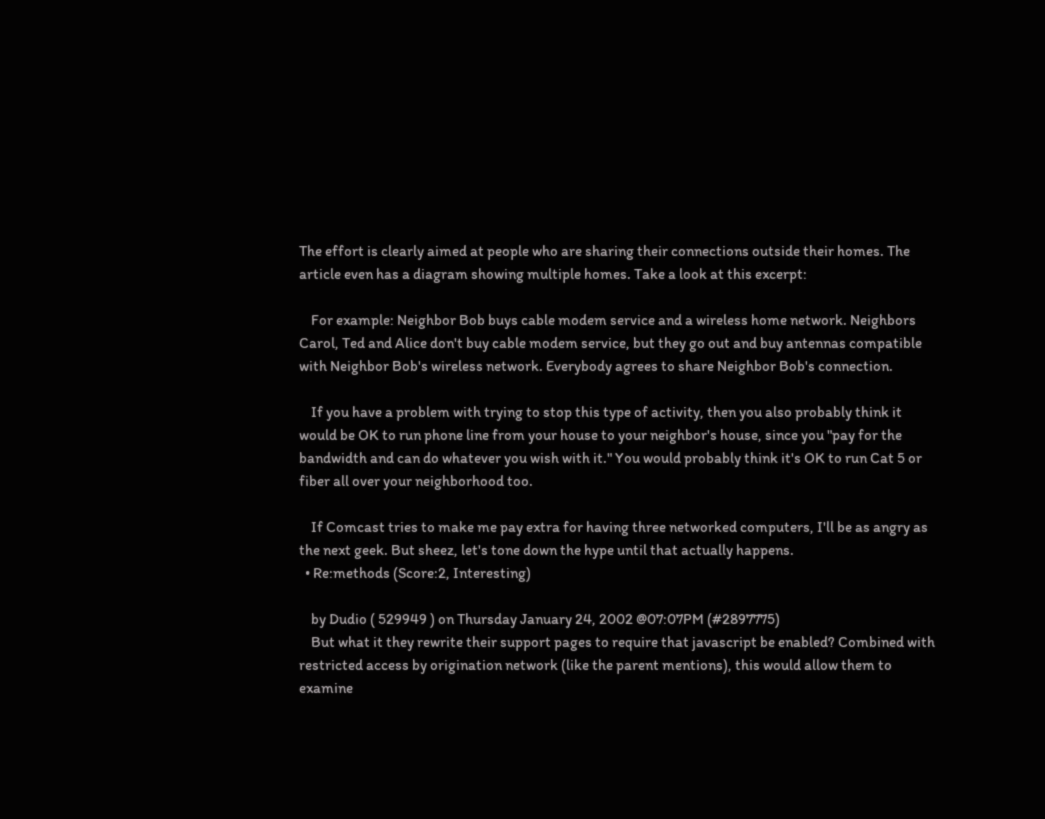The effort is clearly aimed at people who are sharing their connections outside their homes. The article even has a diagram showing multiple homes. Take a look at this excerpt:

    For example: Neighbor Bob buys cable modem service and a wireless home network. Neighbors Carol, Ted and Alice don't buy cable modem service, but they go out and buy antennas compatible with Neighbor Bob's wireless network. Everybody agrees to share Neighbor Bob's connection.

    If you have a problem with trying to stop this type of activity, then you also probably think it would be OK to run phone line from your house to your neighbor's house, since you "pay for the bandwidth and can do whatever you wish with it." You would probably think it's OK to run Cat 5 or fiber all over your neighborhood too.

    If Comcast tries to make me pay extra for having three networked computers, I'll be as angry as the next geek. But sheez, let's tone down the hype until that actually happens.
  • Re:methods (Score:2, Interesting)

    by Dudio ( 529949 ) on Thursday January 24, 2002 @07:07PM (#2897775)
    But what it they rewrite their support pages to require that javascript be enabled? Combined with restricted access by origination network (like the parent mentions), this would allow them to examine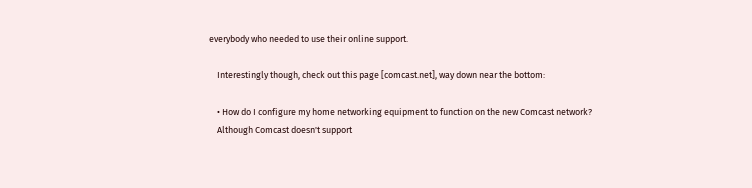everybody who needed to use their online support.

    Interestingly though, check out this page [comcast.net], way down near the bottom:

    • How do I configure my home networking equipment to function on the new Comcast network?
    Although Comcast doesn't support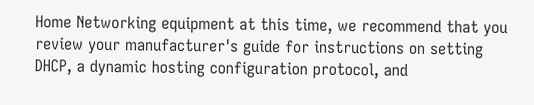Home Networking equipment at this time, we recommend that you review your manufacturer's guide for instructions on setting DHCP, a dynamic hosting configuration protocol, and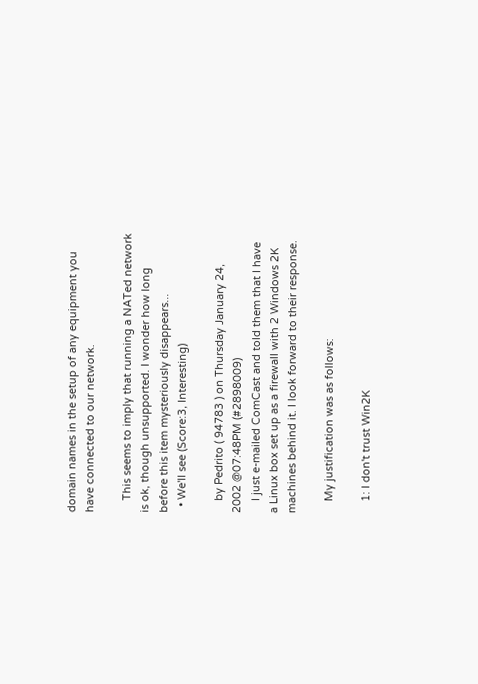domain names in the setup of any equipment you have connected to our network.

    This seems to imply that running a NATed network is ok, though unsupported. I wonder how long before this item mysteriously disappears...
  • We'll see (Score:3, Interesting)

    by Pedrito ( 94783 ) on Thursday January 24, 2002 @07:48PM (#2898009)
    I just e-mailed ComCast and told them that I have a Linux box set up as a firewall with 2 Windows 2K machines behind it. I look forward to their response.

    My justification was as follows:

    1: I don't trust Win2K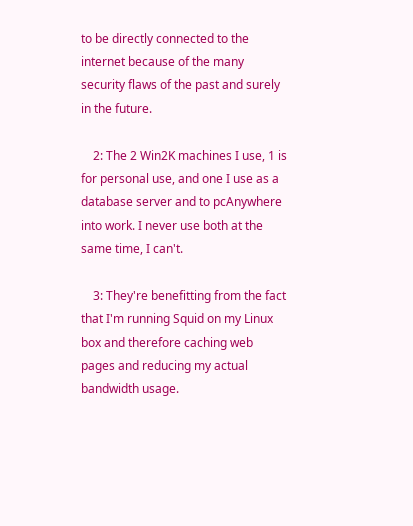to be directly connected to the internet because of the many security flaws of the past and surely in the future.

    2: The 2 Win2K machines I use, 1 is for personal use, and one I use as a database server and to pcAnywhere into work. I never use both at the same time, I can't.

    3: They're benefitting from the fact that I'm running Squid on my Linux box and therefore caching web pages and reducing my actual bandwidth usage.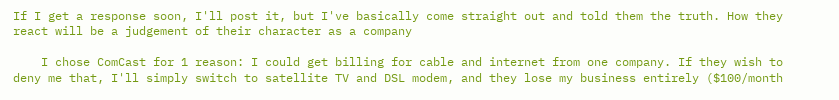If I get a response soon, I'll post it, but I've basically come straight out and told them the truth. How they react will be a judgement of their character as a company

    I chose ComCast for 1 reason: I could get billing for cable and internet from one company. If they wish to deny me that, I'll simply switch to satellite TV and DSL modem, and they lose my business entirely ($100/month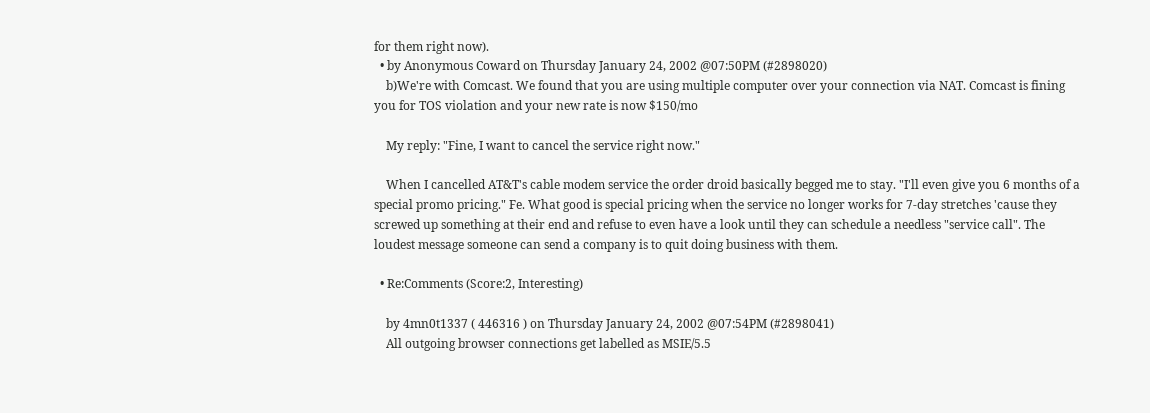for them right now).
  • by Anonymous Coward on Thursday January 24, 2002 @07:50PM (#2898020)
    b)We're with Comcast. We found that you are using multiple computer over your connection via NAT. Comcast is fining you for TOS violation and your new rate is now $150/mo

    My reply: "Fine, I want to cancel the service right now."

    When I cancelled AT&T's cable modem service the order droid basically begged me to stay. "I'll even give you 6 months of a special promo pricing." Fe. What good is special pricing when the service no longer works for 7-day stretches 'cause they screwed up something at their end and refuse to even have a look until they can schedule a needless "service call". The loudest message someone can send a company is to quit doing business with them.

  • Re:Comments (Score:2, Interesting)

    by 4mn0t1337 ( 446316 ) on Thursday January 24, 2002 @07:54PM (#2898041)
    All outgoing browser connections get labelled as MSIE/5.5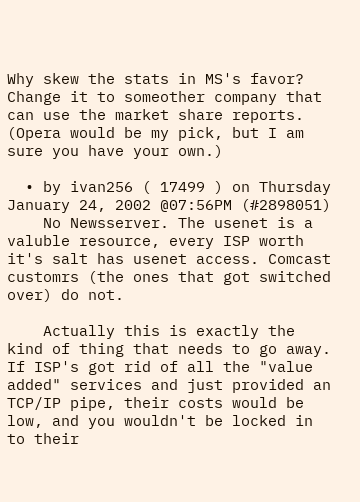Why skew the stats in MS's favor? Change it to someother company that can use the market share reports. (Opera would be my pick, but I am sure you have your own.)

  • by ivan256 ( 17499 ) on Thursday January 24, 2002 @07:56PM (#2898051)
    No Newsserver. The usenet is a valuble resource, every ISP worth it's salt has usenet access. Comcast customrs (the ones that got switched over) do not.

    Actually this is exactly the kind of thing that needs to go away. If ISP's got rid of all the "value added" services and just provided an TCP/IP pipe, their costs would be low, and you wouldn't be locked in to their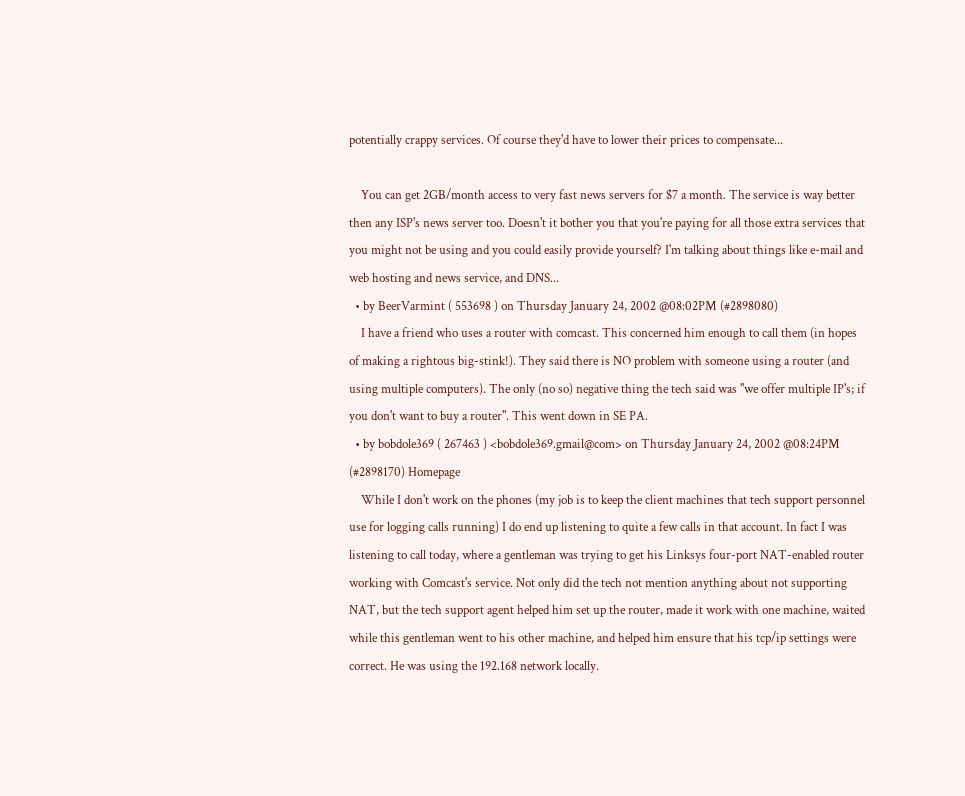potentially crappy services. Of course they'd have to lower their prices to compensate...

    You can get 2GB/month access to very fast news servers for $7 a month. The service is way better then any ISP's news server too. Doesn't it bother you that you're paying for all those extra services that you might not be using and you could easily provide yourself? I'm talking about things like e-mail and web hosting and news service, and DNS...
  • by BeerVarmint ( 553698 ) on Thursday January 24, 2002 @08:02PM (#2898080)
    I have a friend who uses a router with comcast. This concerned him enough to call them (in hopes of making a rightous big-stink!). They said there is NO problem with someone using a router (and using multiple computers). The only (no so) negative thing the tech said was "we offer multiple IP's; if you don't want to buy a router". This went down in SE PA.
  • by bobdole369 ( 267463 ) <bobdole369.gmail@com> on Thursday January 24, 2002 @08:24PM (#2898170) Homepage
    While I don't work on the phones (my job is to keep the client machines that tech support personnel use for logging calls running) I do end up listening to quite a few calls in that account. In fact I was listening to call today, where a gentleman was trying to get his Linksys four-port NAT-enabled router working with Comcast's service. Not only did the tech not mention anything about not supporting NAT, but the tech support agent helped him set up the router, made it work with one machine, waited while this gentleman went to his other machine, and helped him ensure that his tcp/ip settings were correct. He was using the 192.168 network locally.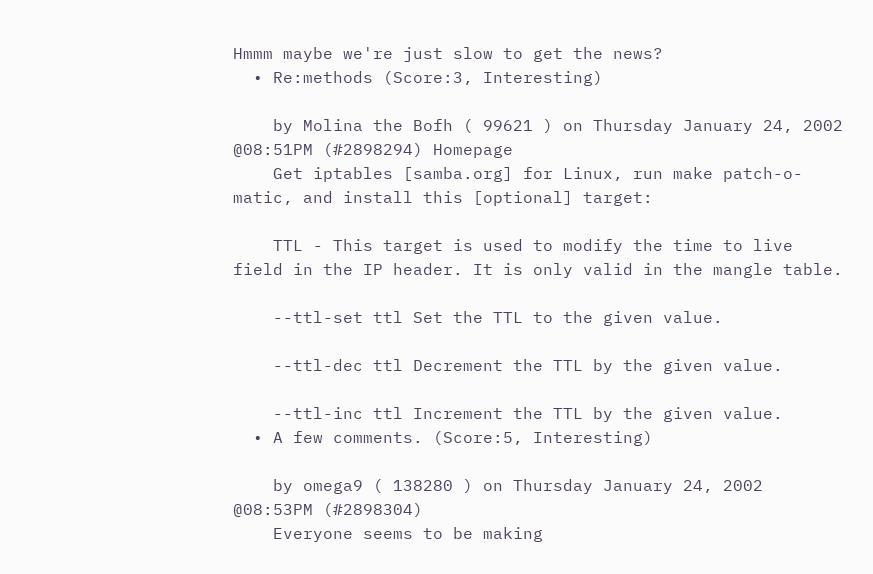Hmmm maybe we're just slow to get the news?
  • Re:methods (Score:3, Interesting)

    by Molina the Bofh ( 99621 ) on Thursday January 24, 2002 @08:51PM (#2898294) Homepage
    Get iptables [samba.org] for Linux, run make patch-o-matic, and install this [optional] target:

    TTL - This target is used to modify the time to live field in the IP header. It is only valid in the mangle table.

    --ttl-set ttl Set the TTL to the given value.

    --ttl-dec ttl Decrement the TTL by the given value.

    --ttl-inc ttl Increment the TTL by the given value.
  • A few comments. (Score:5, Interesting)

    by omega9 ( 138280 ) on Thursday January 24, 2002 @08:53PM (#2898304)
    Everyone seems to be making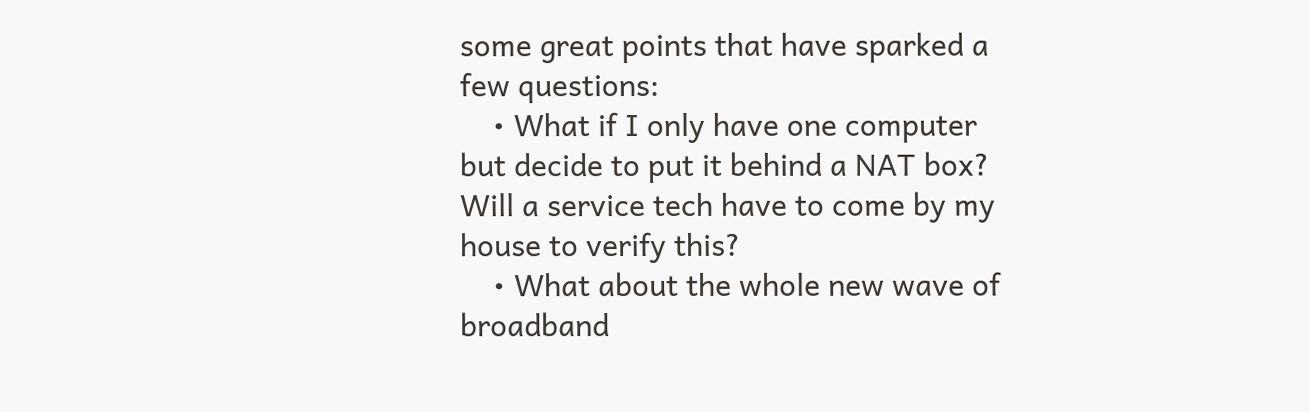some great points that have sparked a few questions:
    • What if I only have one computer but decide to put it behind a NAT box? Will a service tech have to come by my house to verify this?
    • What about the whole new wave of broadband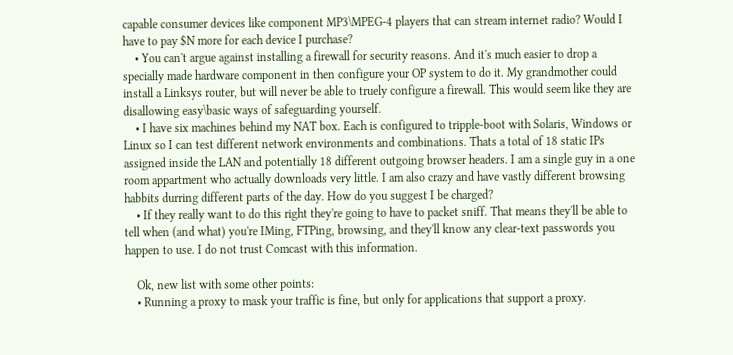capable consumer devices like component MP3\MPEG-4 players that can stream internet radio? Would I have to pay $N more for each device I purchase?
    • You can't argue against installing a firewall for security reasons. And it's much easier to drop a specially made hardware component in then configure your OP system to do it. My grandmother could install a Linksys router, but will never be able to truely configure a firewall. This would seem like they are disallowing easy\basic ways of safeguarding yourself.
    • I have six machines behind my NAT box. Each is configured to tripple-boot with Solaris, Windows or Linux so I can test different network environments and combinations. Thats a total of 18 static IPs assigned inside the LAN and potentially 18 different outgoing browser headers. I am a single guy in a one room appartment who actually downloads very little. I am also crazy and have vastly different browsing habbits durring different parts of the day. How do you suggest I be charged?
    • If they really want to do this right they're going to have to packet sniff. That means they'll be able to tell when (and what) you're IMing, FTPing, browsing, and they'll know any clear-text passwords you happen to use. I do not trust Comcast with this information.

    Ok, new list with some other points:
    • Running a proxy to mask your traffic is fine, but only for applications that support a proxy.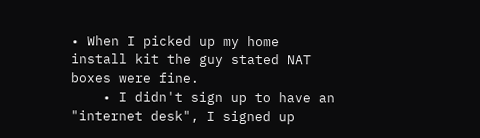• When I picked up my home install kit the guy stated NAT boxes were fine.
    • I didn't sign up to have an "internet desk", I signed up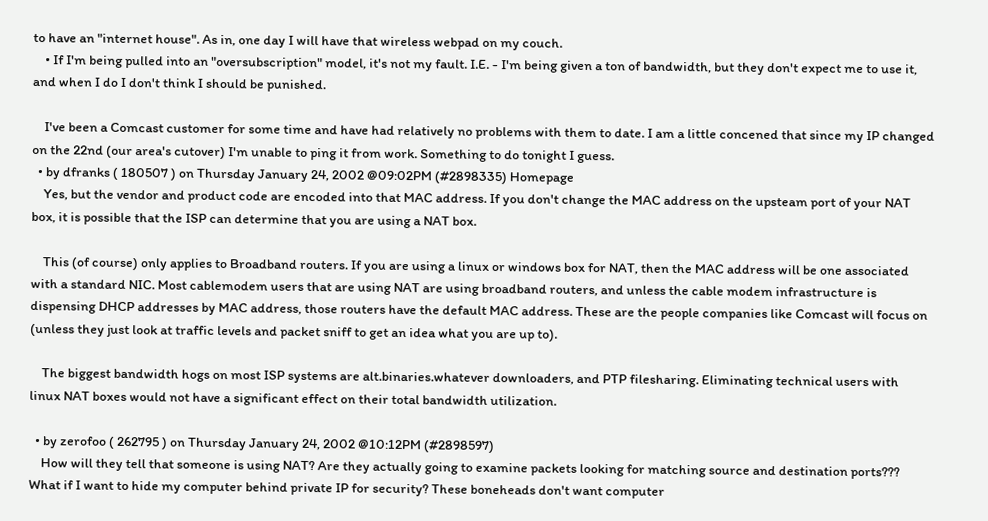to have an "internet house". As in, one day I will have that wireless webpad on my couch.
    • If I'm being pulled into an "oversubscription" model, it's not my fault. I.E. - I'm being given a ton of bandwidth, but they don't expect me to use it, and when I do I don't think I should be punished.

    I've been a Comcast customer for some time and have had relatively no problems with them to date. I am a little concened that since my IP changed on the 22nd (our area's cutover) I'm unable to ping it from work. Something to do tonight I guess.
  • by dfranks ( 180507 ) on Thursday January 24, 2002 @09:02PM (#2898335) Homepage
    Yes, but the vendor and product code are encoded into that MAC address. If you don't change the MAC address on the upsteam port of your NAT box, it is possible that the ISP can determine that you are using a NAT box.

    This (of course) only applies to Broadband routers. If you are using a linux or windows box for NAT, then the MAC address will be one associated with a standard NIC. Most cablemodem users that are using NAT are using broadband routers, and unless the cable modem infrastructure is dispensing DHCP addresses by MAC address, those routers have the default MAC address. These are the people companies like Comcast will focus on (unless they just look at traffic levels and packet sniff to get an idea what you are up to).

    The biggest bandwidth hogs on most ISP systems are alt.binaries.whatever downloaders, and PTP filesharing. Eliminating technical users with linux NAT boxes would not have a significant effect on their total bandwidth utilization.

  • by zerofoo ( 262795 ) on Thursday January 24, 2002 @10:12PM (#2898597)
    How will they tell that someone is using NAT? Are they actually going to examine packets looking for matching source and destination ports??? What if I want to hide my computer behind private IP for security? These boneheads don't want computer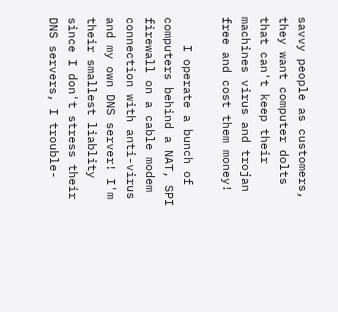savvy people as customers, they want computer dolts that can't keep their machines virus and trojan free and cost them money!

    I operate a bunch of computers behind a NAT, SPI firewall on a cable modem connection with anti-virus and my own DNS server! I'm their smallest liablity since I don't stress their DNS servers, I trouble-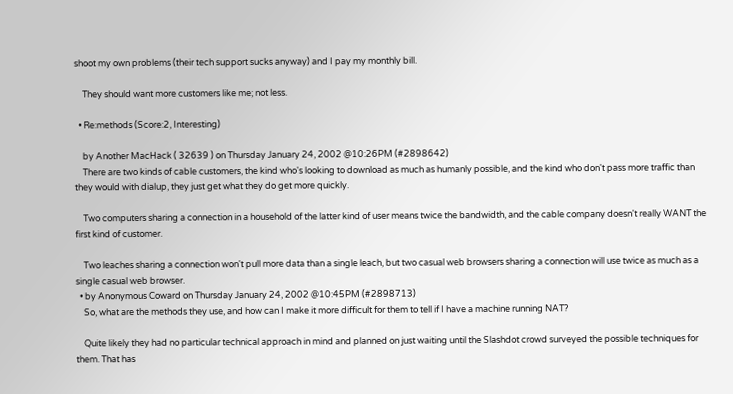shoot my own problems (their tech support sucks anyway) and I pay my monthly bill.

    They should want more customers like me; not less.

  • Re:methods (Score:2, Interesting)

    by Another MacHack ( 32639 ) on Thursday January 24, 2002 @10:26PM (#2898642)
    There are two kinds of cable customers, the kind who's looking to download as much as humanly possible, and the kind who don't pass more traffic than they would with dialup, they just get what they do get more quickly.

    Two computers sharing a connection in a household of the latter kind of user means twice the bandwidth, and the cable company doesn't really WANT the first kind of customer.

    Two leaches sharing a connection won't pull more data than a single leach, but two casual web browsers sharing a connection will use twice as much as a single casual web browser.
  • by Anonymous Coward on Thursday January 24, 2002 @10:45PM (#2898713)
    So, what are the methods they use, and how can I make it more difficult for them to tell if I have a machine running NAT?

    Quite likely they had no particular technical approach in mind and planned on just waiting until the Slashdot crowd surveyed the possible techniques for them. That has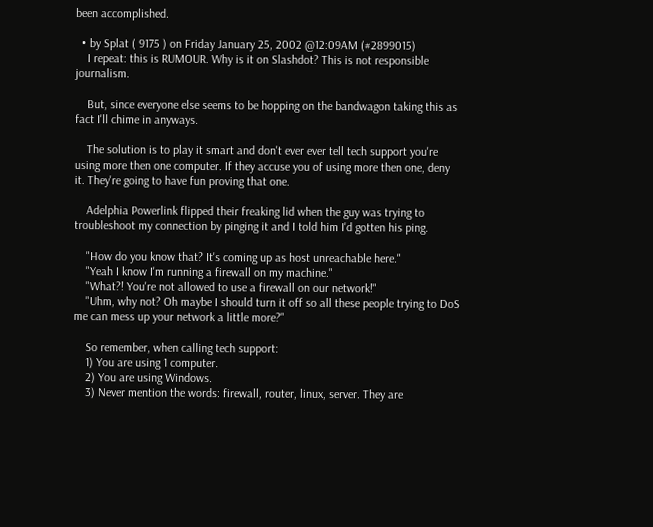been accomplished.

  • by Splat ( 9175 ) on Friday January 25, 2002 @12:09AM (#2899015)
    I repeat: this is RUMOUR. Why is it on Slashdot? This is not responsible journalism.

    But, since everyone else seems to be hopping on the bandwagon taking this as fact I'll chime in anyways.

    The solution is to play it smart and don't ever ever tell tech support you're using more then one computer. If they accuse you of using more then one, deny it. They're going to have fun proving that one.

    Adelphia Powerlink flipped their freaking lid when the guy was trying to troubleshoot my connection by pinging it and I told him I'd gotten his ping.

    "How do you know that? It's coming up as host unreachable here."
    "Yeah I know I'm running a firewall on my machine."
    "What?! You're not allowed to use a firewall on our network!"
    "Uhm, why not? Oh maybe I should turn it off so all these people trying to DoS me can mess up your network a little more?"

    So remember, when calling tech support:
    1) You are using 1 computer.
    2) You are using Windows.
    3) Never mention the words: firewall, router, linux, server. They are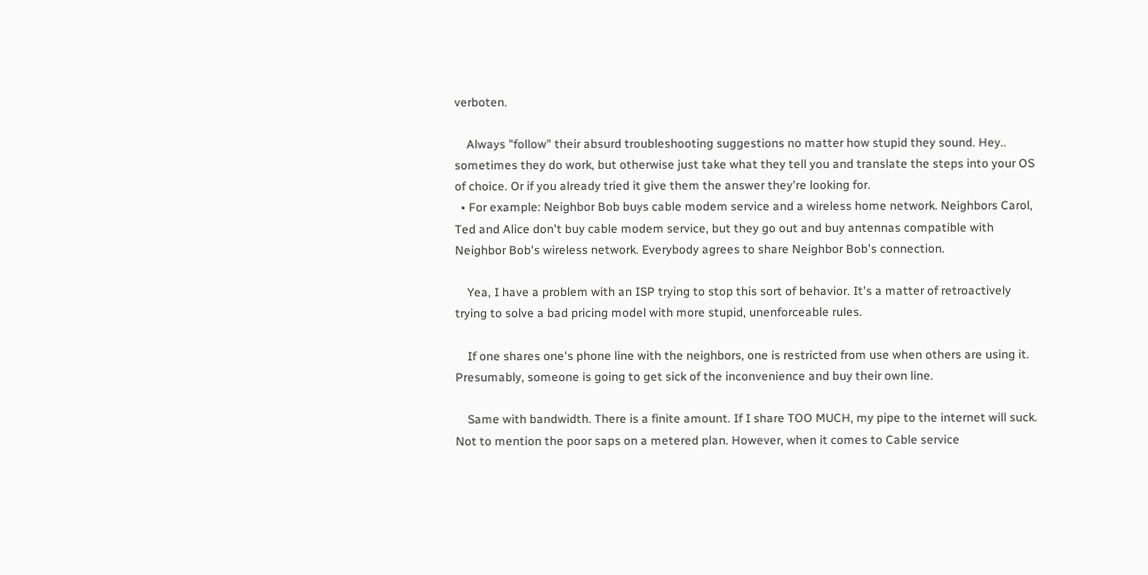verboten.

    Always "follow" their absurd troubleshooting suggestions no matter how stupid they sound. Hey.. sometimes they do work, but otherwise just take what they tell you and translate the steps into your OS of choice. Or if you already tried it give them the answer they're looking for.
  • For example: Neighbor Bob buys cable modem service and a wireless home network. Neighbors Carol, Ted and Alice don't buy cable modem service, but they go out and buy antennas compatible with Neighbor Bob's wireless network. Everybody agrees to share Neighbor Bob's connection.

    Yea, I have a problem with an ISP trying to stop this sort of behavior. It's a matter of retroactively trying to solve a bad pricing model with more stupid, unenforceable rules.

    If one shares one's phone line with the neighbors, one is restricted from use when others are using it. Presumably, someone is going to get sick of the inconvenience and buy their own line.

    Same with bandwidth. There is a finite amount. If I share TOO MUCH, my pipe to the internet will suck. Not to mention the poor saps on a metered plan. However, when it comes to Cable service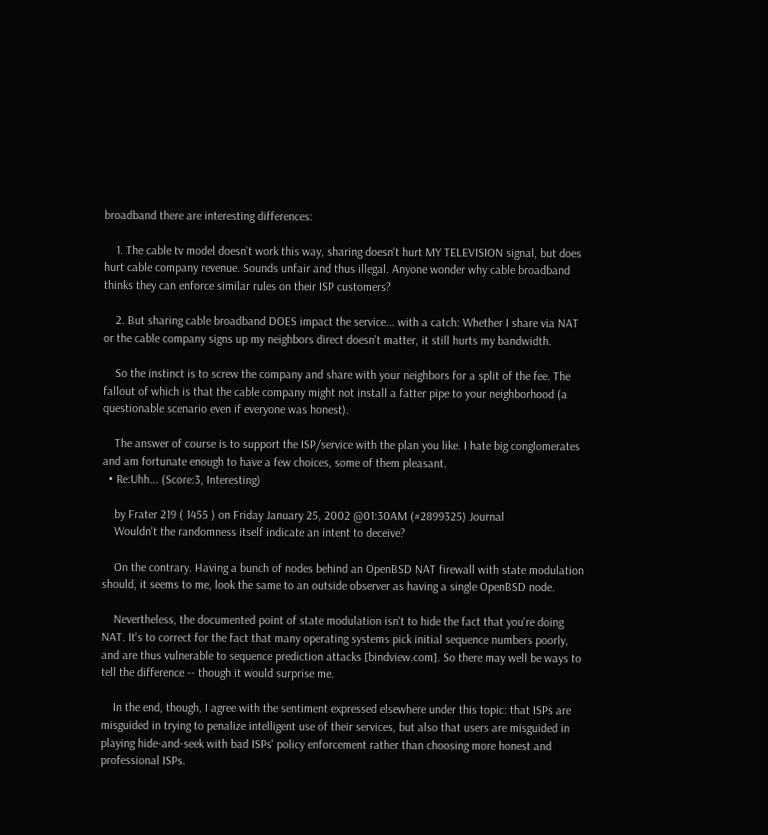broadband there are interesting differences:

    1. The cable tv model doesn't work this way, sharing doesn't hurt MY TELEVISION signal, but does hurt cable company revenue. Sounds unfair and thus illegal. Anyone wonder why cable broadband thinks they can enforce similar rules on their ISP customers?

    2. But sharing cable broadband DOES impact the service... with a catch: Whether I share via NAT or the cable company signs up my neighbors direct doesn't matter, it still hurts my bandwidth.

    So the instinct is to screw the company and share with your neighbors for a split of the fee. The fallout of which is that the cable company might not install a fatter pipe to your neighborhood (a questionable scenario even if everyone was honest).

    The answer of course is to support the ISP/service with the plan you like. I hate big conglomerates and am fortunate enough to have a few choices, some of them pleasant.
  • Re:Uhh... (Score:3, Interesting)

    by Frater 219 ( 1455 ) on Friday January 25, 2002 @01:30AM (#2899325) Journal
    Wouldn't the randomness itself indicate an intent to deceive?

    On the contrary. Having a bunch of nodes behind an OpenBSD NAT firewall with state modulation should, it seems to me, look the same to an outside observer as having a single OpenBSD node.

    Nevertheless, the documented point of state modulation isn't to hide the fact that you're doing NAT. It's to correct for the fact that many operating systems pick initial sequence numbers poorly, and are thus vulnerable to sequence prediction attacks [bindview.com]. So there may well be ways to tell the difference -- though it would surprise me.

    In the end, though, I agree with the sentiment expressed elsewhere under this topic: that ISPs are misguided in trying to penalize intelligent use of their services, but also that users are misguided in playing hide-and-seek with bad ISPs' policy enforcement rather than choosing more honest and professional ISPs.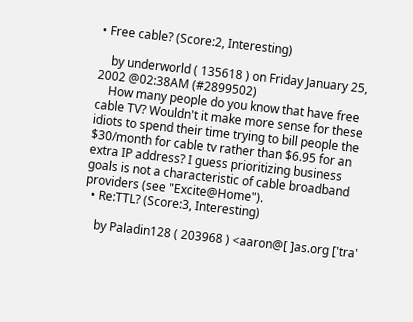• Free cable? (Score:2, Interesting)

    by underworld ( 135618 ) on Friday January 25, 2002 @02:38AM (#2899502)
    How many people do you know that have free cable TV? Wouldn't it make more sense for these idiots to spend their time trying to bill people the $30/month for cable tv rather than $6.95 for an extra IP address? I guess prioritizing business goals is not a characteristic of cable broadband providers (see "Excite@Home").
  • Re:TTL? (Score:3, Interesting)

    by Paladin128 ( 203968 ) <aaron@[ ]as.org ['tra'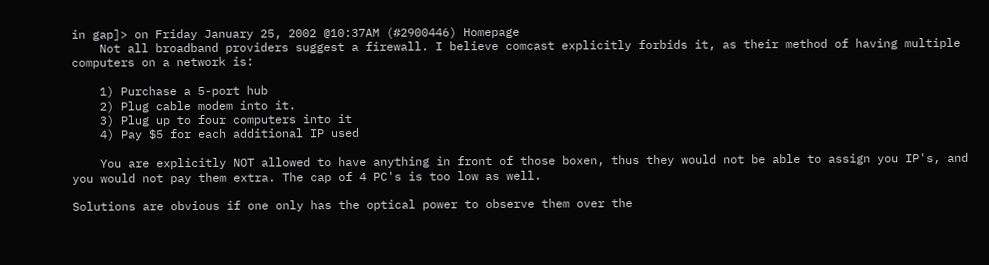in gap]> on Friday January 25, 2002 @10:37AM (#2900446) Homepage
    Not all broadband providers suggest a firewall. I believe comcast explicitly forbids it, as their method of having multiple computers on a network is:

    1) Purchase a 5-port hub
    2) Plug cable modem into it.
    3) Plug up to four computers into it
    4) Pay $5 for each additional IP used

    You are explicitly NOT allowed to have anything in front of those boxen, thus they would not be able to assign you IP's, and you would not pay them extra. The cap of 4 PC's is too low as well.

Solutions are obvious if one only has the optical power to observe them over the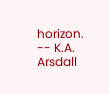horizon. -- K.A. Arsdall